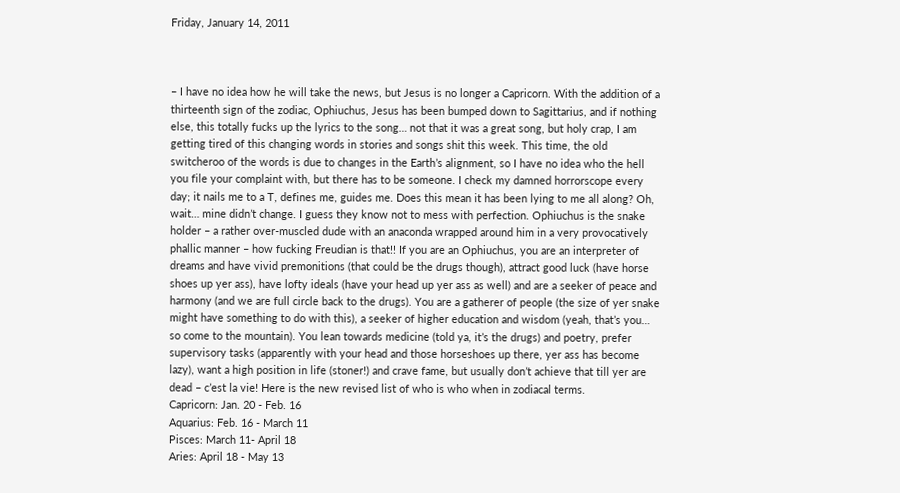Friday, January 14, 2011



– I have no idea how he will take the news, but Jesus is no longer a Capricorn. With the addition of a thirteenth sign of the zodiac, Ophiuchus, Jesus has been bumped down to Sagittarius, and if nothing else, this totally fucks up the lyrics to the song… not that it was a great song, but holy crap, I am getting tired of this changing words in stories and songs shit this week. This time, the old switcheroo of the words is due to changes in the Earth’s alignment, so I have no idea who the hell you file your complaint with, but there has to be someone. I check my damned horrorscope every day; it nails me to a T, defines me, guides me. Does this mean it has been lying to me all along? Oh, wait… mine didn’t change. I guess they know not to mess with perfection. Ophiuchus is the snake holder – a rather over-muscled dude with an anaconda wrapped around him in a very provocatively phallic manner – how fucking Freudian is that!! If you are an Ophiuchus, you are an interpreter of dreams and have vivid premonitions (that could be the drugs though), attract good luck (have horse shoes up yer ass), have lofty ideals (have your head up yer ass as well) and are a seeker of peace and harmony (and we are full circle back to the drugs). You are a gatherer of people (the size of yer snake might have something to do with this), a seeker of higher education and wisdom (yeah, that’s you… so come to the mountain). You lean towards medicine (told ya, it’s the drugs) and poetry, prefer supervisory tasks (apparently with your head and those horseshoes up there, yer ass has become lazy), want a high position in life (stoner!) and crave fame, but usually don’t achieve that till yer are dead – c’est la vie! Here is the new revised list of who is who when in zodiacal terms.
Capricorn: Jan. 20 - Feb. 16
Aquarius: Feb. 16 - March 11
Pisces: March 11- April 18
Aries: April 18 - May 13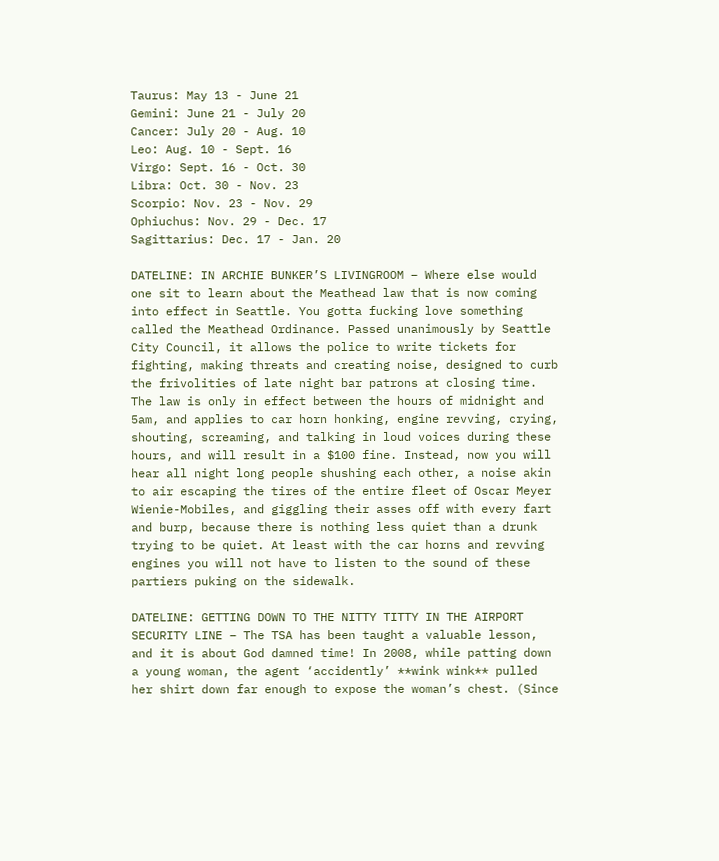Taurus: May 13 - June 21
Gemini: June 21 - July 20
Cancer: July 20 - Aug. 10
Leo: Aug. 10 - Sept. 16
Virgo: Sept. 16 - Oct. 30
Libra: Oct. 30 - Nov. 23
Scorpio: Nov. 23 - Nov. 29
Ophiuchus: Nov. 29 - Dec. 17
Sagittarius: Dec. 17 - Jan. 20

DATELINE: IN ARCHIE BUNKER’S LIVINGROOM – Where else would one sit to learn about the Meathead law that is now coming into effect in Seattle. You gotta fucking love something called the Meathead Ordinance. Passed unanimously by Seattle City Council, it allows the police to write tickets for fighting, making threats and creating noise, designed to curb the frivolities of late night bar patrons at closing time. The law is only in effect between the hours of midnight and 5am, and applies to car horn honking, engine revving, crying, shouting, screaming, and talking in loud voices during these hours, and will result in a $100 fine. Instead, now you will hear all night long people shushing each other, a noise akin to air escaping the tires of the entire fleet of Oscar Meyer Wienie-Mobiles, and giggling their asses off with every fart and burp, because there is nothing less quiet than a drunk trying to be quiet. At least with the car horns and revving engines you will not have to listen to the sound of these partiers puking on the sidewalk.

DATELINE: GETTING DOWN TO THE NITTY TITTY IN THE AIRPORT SECURITY LINE – The TSA has been taught a valuable lesson, and it is about God damned time! In 2008, while patting down a young woman, the agent ‘accidently’ **wink wink** pulled her shirt down far enough to expose the woman’s chest. (Since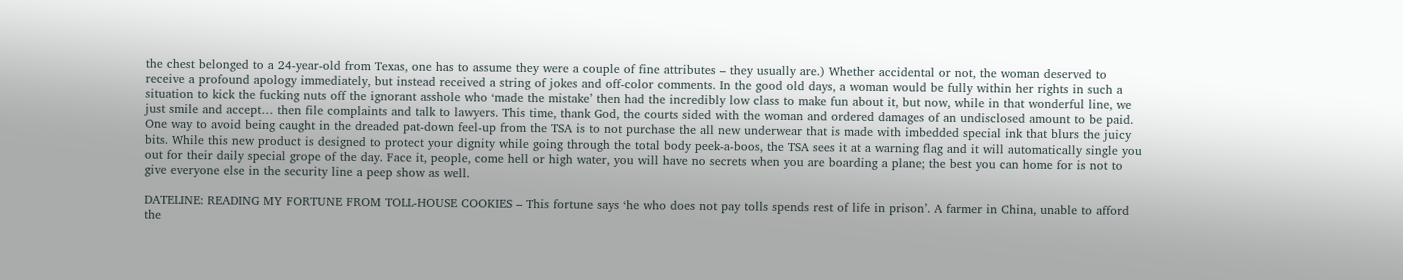the chest belonged to a 24-year-old from Texas, one has to assume they were a couple of fine attributes – they usually are.) Whether accidental or not, the woman deserved to receive a profound apology immediately, but instead received a string of jokes and off-color comments. In the good old days, a woman would be fully within her rights in such a situation to kick the fucking nuts off the ignorant asshole who ‘made the mistake’ then had the incredibly low class to make fun about it, but now, while in that wonderful line, we just smile and accept… then file complaints and talk to lawyers. This time, thank God, the courts sided with the woman and ordered damages of an undisclosed amount to be paid. One way to avoid being caught in the dreaded pat-down feel-up from the TSA is to not purchase the all new underwear that is made with imbedded special ink that blurs the juicy bits. While this new product is designed to protect your dignity while going through the total body peek-a-boos, the TSA sees it at a warning flag and it will automatically single you out for their daily special grope of the day. Face it, people, come hell or high water, you will have no secrets when you are boarding a plane; the best you can home for is not to give everyone else in the security line a peep show as well.

DATELINE: READING MY FORTUNE FROM TOLL-HOUSE COOKIES – This fortune says ‘he who does not pay tolls spends rest of life in prison’. A farmer in China, unable to afford the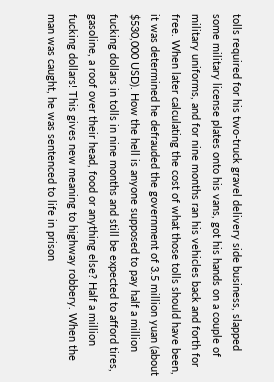tolls required for his two-truck gravel delivery side business, slapped some military license plates onto his vans, got his hands on a couple of military uniforms, and for nine months ran his vehicles back and forth for free. When later calculating the cost of what those tolls should have been, it was determined he defrauded the government of 3.5 million yuan (about $530,000 USD). How the hell is anyone supposed to pay half a million fucking dollars in tolls in nine months and still be expected to afford tires, gasoline, a roof over their head, food or anything else? Half a million fucking dollars! This gives new meaning to highway robbery. When the man was caught, he was sentenced to life in prison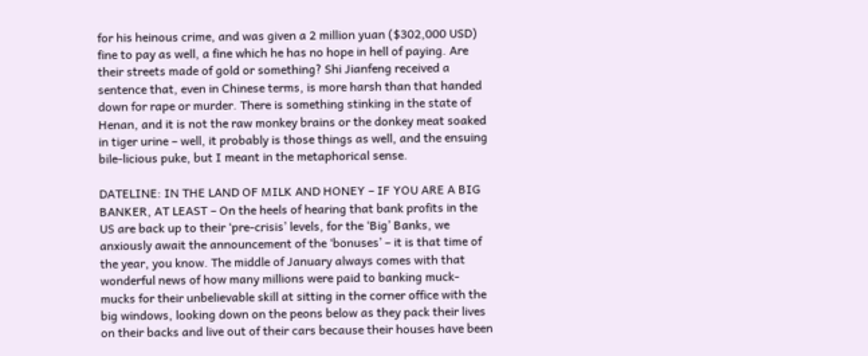for his heinous crime, and was given a 2 million yuan ($302,000 USD) fine to pay as well, a fine which he has no hope in hell of paying. Are their streets made of gold or something? Shi Jianfeng received a sentence that, even in Chinese terms, is more harsh than that handed down for rape or murder. There is something stinking in the state of Henan, and it is not the raw monkey brains or the donkey meat soaked in tiger urine – well, it probably is those things as well, and the ensuing bile-licious puke, but I meant in the metaphorical sense.

DATELINE: IN THE LAND OF MILK AND HONEY – IF YOU ARE A BIG BANKER, AT LEAST – On the heels of hearing that bank profits in the US are back up to their ‘pre-crisis’ levels, for the ‘Big’ Banks, we anxiously await the announcement of the ‘bonuses’ – it is that time of the year, you know. The middle of January always comes with that wonderful news of how many millions were paid to banking muck-mucks for their unbelievable skill at sitting in the corner office with the big windows, looking down on the peons below as they pack their lives on their backs and live out of their cars because their houses have been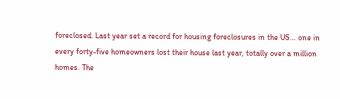foreclosed. Last year set a record for housing foreclosures in the US… one in every forty-five homeowners lost their house last year, totally over a million homes. The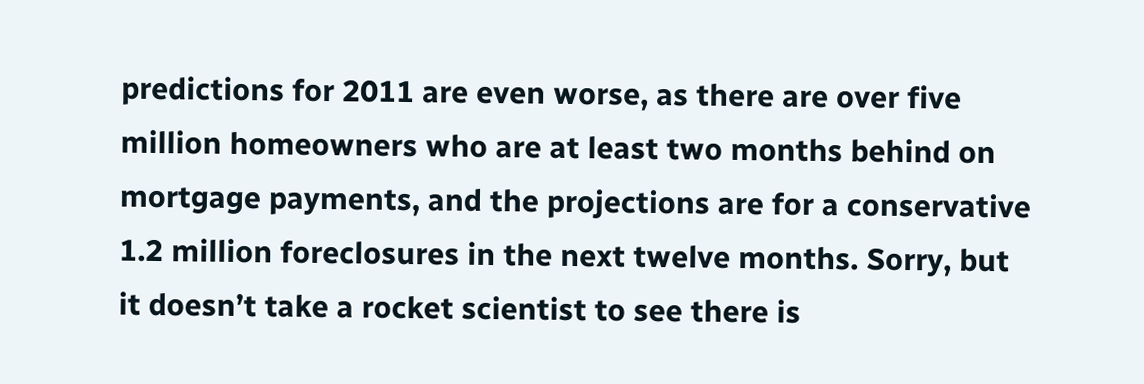predictions for 2011 are even worse, as there are over five million homeowners who are at least two months behind on mortgage payments, and the projections are for a conservative 1.2 million foreclosures in the next twelve months. Sorry, but it doesn’t take a rocket scientist to see there is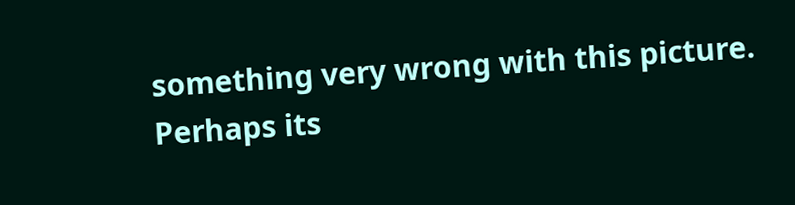something very wrong with this picture. Perhaps its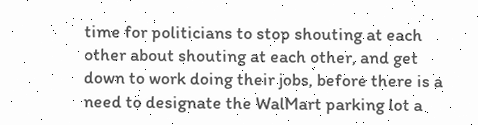time for politicians to stop shouting at each other about shouting at each other, and get down to work doing their jobs, before there is a need to designate the WalMart parking lot a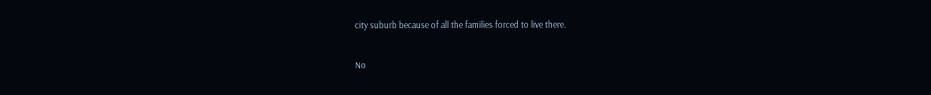city suburb because of all the families forced to live there.

No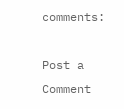comments:

Post a Comment